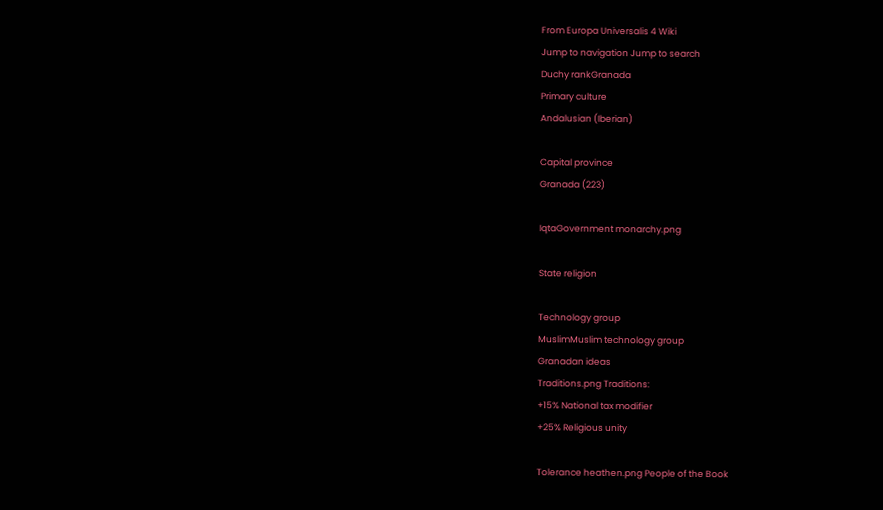From Europa Universalis 4 Wiki
Jump to navigation Jump to search
Duchy rankGranada
Primary culture
Andalusian (Iberian)

Capital province
Granada (223)

IqtaGovernment monarchy.png

State religion

Technology group
MuslimMuslim technology group
Granadan ideas
Traditions.png Traditions:
+15% National tax modifier
+25% Religious unity

Tolerance heathen.png People of the Book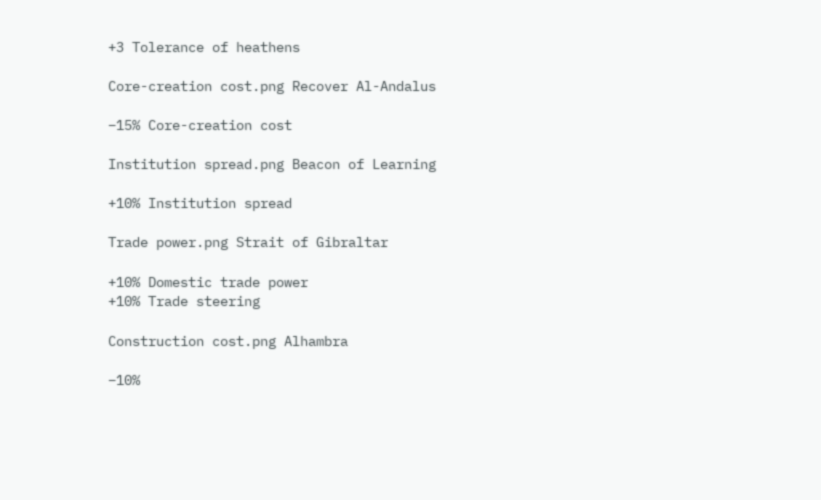+3 Tolerance of heathens

Core-creation cost.png Recover Al-Andalus

−15% Core-creation cost

Institution spread.png Beacon of Learning

+10% Institution spread

Trade power.png Strait of Gibraltar

+10% Domestic trade power
+10% Trade steering

Construction cost.png Alhambra

−10%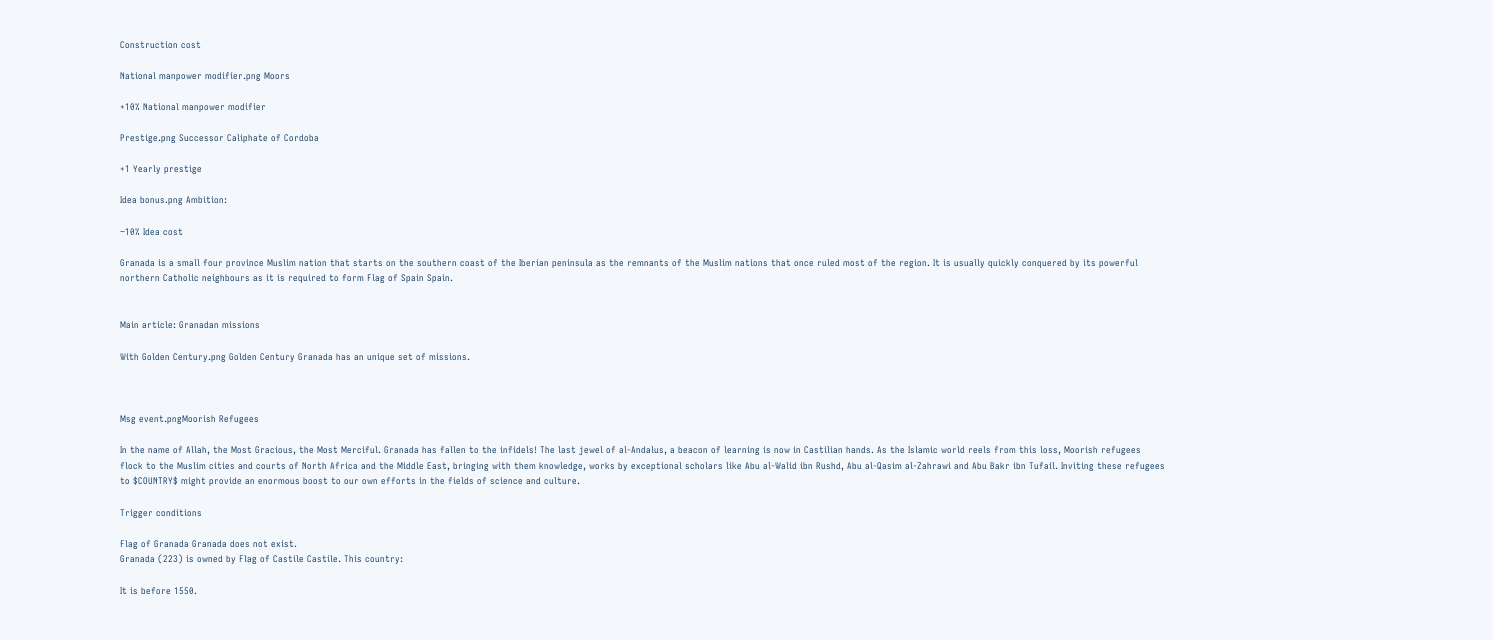Construction cost

National manpower modifier.png Moors

+10% National manpower modifier

Prestige.png Successor Caliphate of Cordoba

+1 Yearly prestige

Idea bonus.png Ambition:

−10% Idea cost

Granada is a small four province Muslim nation that starts on the southern coast of the Iberian peninsula as the remnants of the Muslim nations that once ruled most of the region. It is usually quickly conquered by its powerful northern Catholic neighbours as it is required to form Flag of Spain Spain.


Main article: Granadan missions

With Golden Century.png Golden Century Granada has an unique set of missions.



Msg event.pngMoorish Refugees

In the name of Allah, the Most Gracious, the Most Merciful. Granada has fallen to the infidels! The last jewel of al-Andalus, a beacon of learning is now in Castilian hands. As the Islamic world reels from this loss, Moorish refugees flock to the Muslim cities and courts of North Africa and the Middle East, bringing with them knowledge, works by exceptional scholars like Abu al-Walid ibn Rushd, Abu al-Qasim al-Zahrawi and Abu Bakr ibn Tufail. Inviting these refugees to $COUNTRY$ might provide an enormous boost to our own efforts in the fields of science and culture.

Trigger conditions

Flag of Granada Granada does not exist.
Granada (223) is owned by Flag of Castile Castile. This country:

It is before 1550.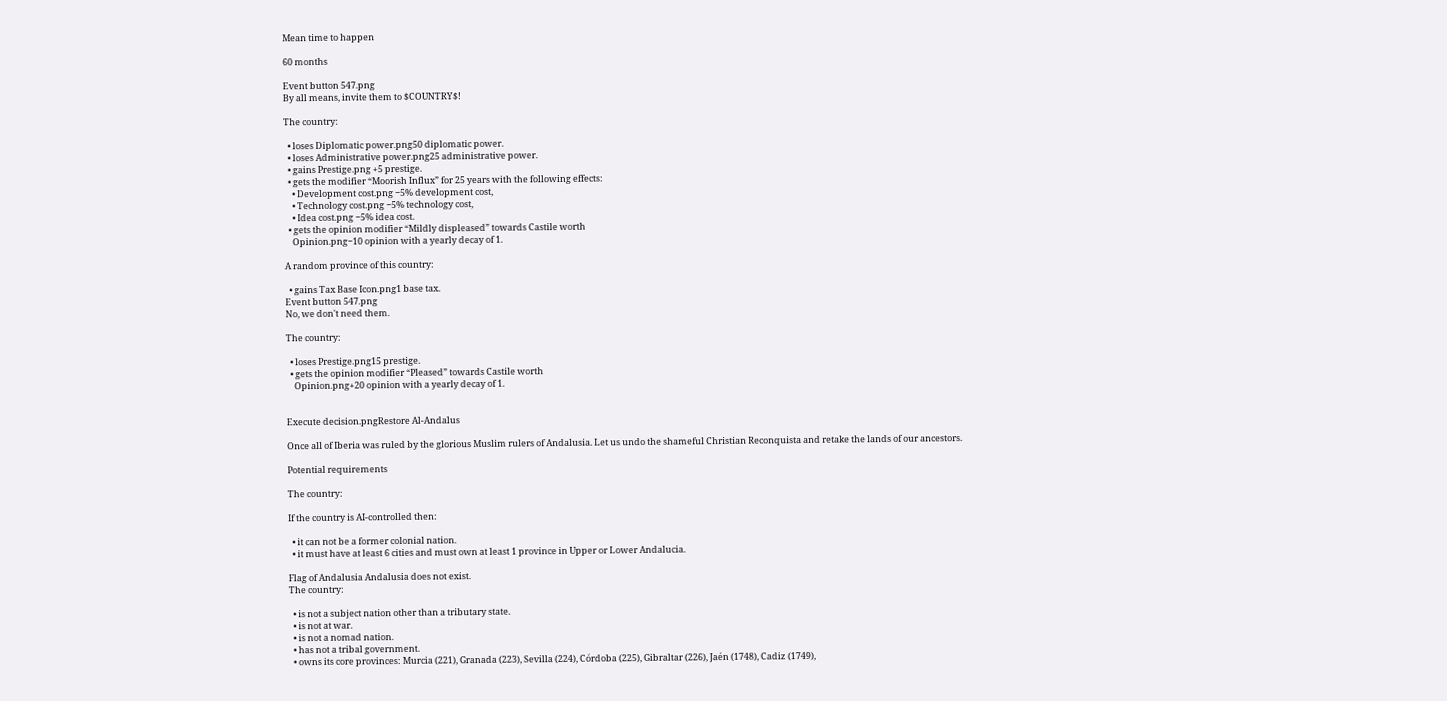Mean time to happen

60 months

Event button 547.png
By all means, invite them to $COUNTRY$!

The country:

  • loses Diplomatic power.png50 diplomatic power.
  • loses Administrative power.png25 administrative power.
  • gains Prestige.png +5 prestige.
  • gets the modifier “Moorish Influx” for 25 years with the following effects:
    • Development cost.png −5% development cost,
    • Technology cost.png −5% technology cost,
    • Idea cost.png −5% idea cost.
  • gets the opinion modifier “Mildly displeased” towards Castile worth
    Opinion.png−10 opinion with a yearly decay of 1.

A random province of this country:

  • gains Tax Base Icon.png1 base tax.
Event button 547.png
No, we don't need them.

The country:

  • loses Prestige.png15 prestige.
  • gets the opinion modifier “Pleased” towards Castile worth
    Opinion.png+20 opinion with a yearly decay of 1.


Execute decision.pngRestore Al-Andalus

Once all of Iberia was ruled by the glorious Muslim rulers of Andalusia. Let us undo the shameful Christian Reconquista and retake the lands of our ancestors.

Potential requirements

The country:

If the country is AI-controlled then:

  • it can not be a former colonial nation.
  • it must have at least 6 cities and must own at least 1 province in Upper or Lower Andalucia.

Flag of Andalusia Andalusia does not exist.
The country:

  • is not a subject nation other than a tributary state.
  • is not at war.
  • is not a nomad nation.
  • has not a tribal government.
  • owns its core provinces: Murcia (221), Granada (223), Sevilla (224), Córdoba (225), Gibraltar (226), Jaén (1748), Cadiz (1749),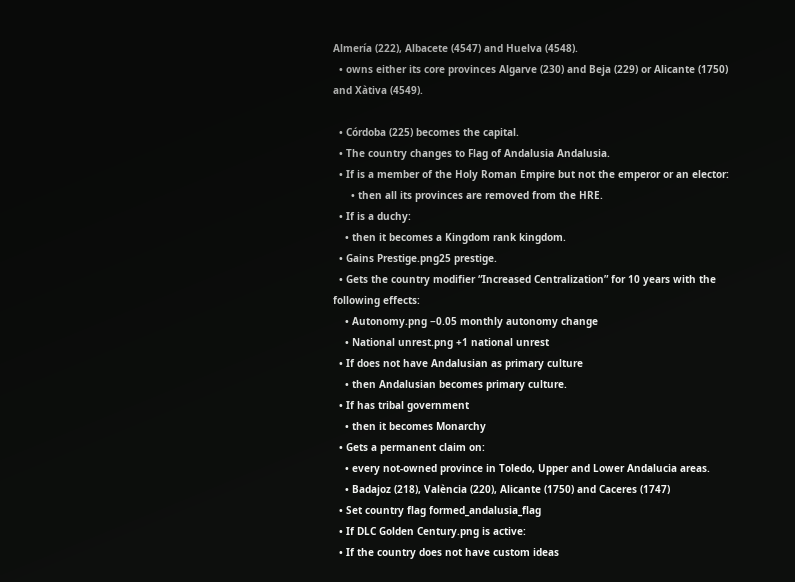Almería (222), Albacete (4547) and Huelva (4548).
  • owns either its core provinces Algarve (230) and Beja (229) or Alicante (1750) and Xàtiva (4549).

  • Córdoba (225) becomes the capital.
  • The country changes to Flag of Andalusia Andalusia.
  • If is a member of the Holy Roman Empire but not the emperor or an elector:
      • then all its provinces are removed from the HRE.
  • If is a duchy:
    • then it becomes a Kingdom rank kingdom.
  • Gains Prestige.png25 prestige.
  • Gets the country modifier “Increased Centralization” for 10 years with the following effects:
    • Autonomy.png −0.05 monthly autonomy change
    • National unrest.png +1 national unrest
  • If does not have Andalusian as primary culture
    • then Andalusian becomes primary culture.
  • If has tribal government
    • then it becomes Monarchy
  • Gets a permanent claim on:
    • every not-owned province in Toledo, Upper and Lower Andalucia areas.
    • Badajoz (218), València (220), Alicante (1750) and Caceres (1747)
  • Set country flag formed_andalusia_flag
  • If DLC Golden Century.png is active:
  • If the country does not have custom ideas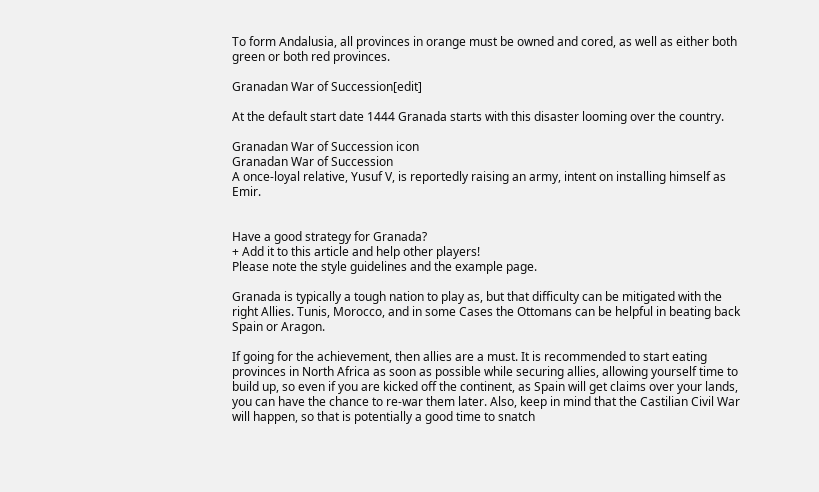To form Andalusia, all provinces in orange must be owned and cored, as well as either both green or both red provinces.

Granadan War of Succession[edit]

At the default start date 1444 Granada starts with this disaster looming over the country.

Granadan War of Succession icon
Granadan War of Succession
A once-loyal relative, Yusuf V, is reportedly raising an army, intent on installing himself as Emir.


Have a good strategy for Granada?
+ Add it to this article and help other players!
Please note the style guidelines and the example page.

Granada is typically a tough nation to play as, but that difficulty can be mitigated with the right Allies. Tunis, Morocco, and in some Cases the Ottomans can be helpful in beating back Spain or Aragon.

If going for the achievement, then allies are a must. It is recommended to start eating provinces in North Africa as soon as possible while securing allies, allowing yourself time to build up, so even if you are kicked off the continent, as Spain will get claims over your lands, you can have the chance to re-war them later. Also, keep in mind that the Castilian Civil War will happen, so that is potentially a good time to snatch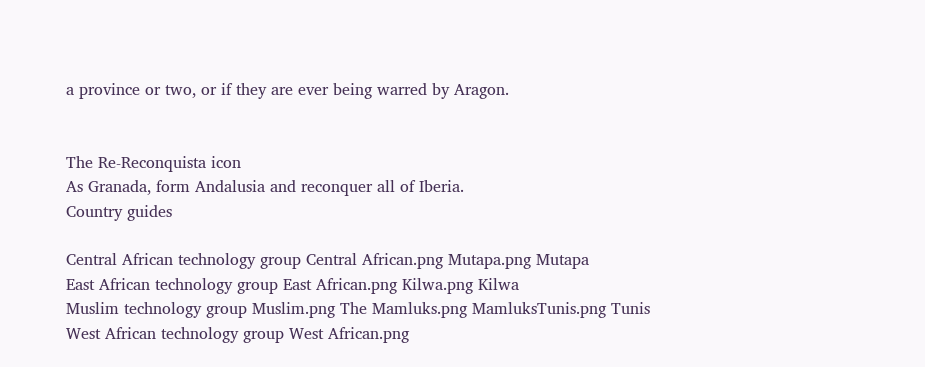a province or two, or if they are ever being warred by Aragon.


The Re-Reconquista icon
As Granada, form Andalusia and reconquer all of Iberia.
Country guides

Central African technology group Central African.png Mutapa.png Mutapa
East African technology group East African.png Kilwa.png Kilwa
Muslim technology group Muslim.png The Mamluks.png MamluksTunis.png Tunis
West African technology group West African.png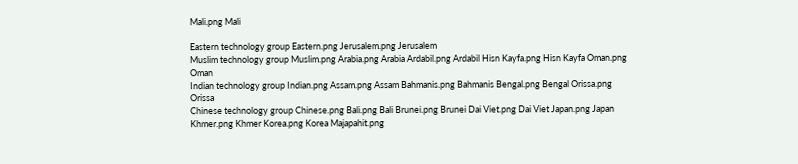Mali.png Mali

Eastern technology group Eastern.png Jerusalem.png Jerusalem
Muslim technology group Muslim.png Arabia.png Arabia Ardabil.png Ardabil Hisn Kayfa.png Hisn Kayfa Oman.png Oman
Indian technology group Indian.png Assam.png Assam Bahmanis.png Bahmanis Bengal.png Bengal Orissa.png Orissa
Chinese technology group Chinese.png Bali.png Bali Brunei.png Brunei Dai Viet.png Dai Viet Japan.png Japan Khmer.png Khmer Korea.png Korea Majapahit.png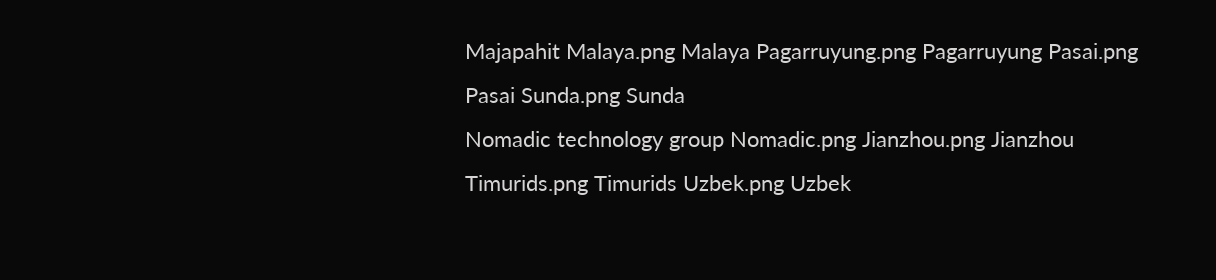Majapahit Malaya.png Malaya Pagarruyung.png Pagarruyung Pasai.png Pasai Sunda.png Sunda
Nomadic technology group Nomadic.png Jianzhou.png Jianzhou Timurids.png Timurids Uzbek.png Uzbek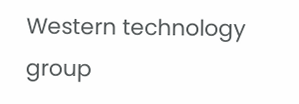Western technology group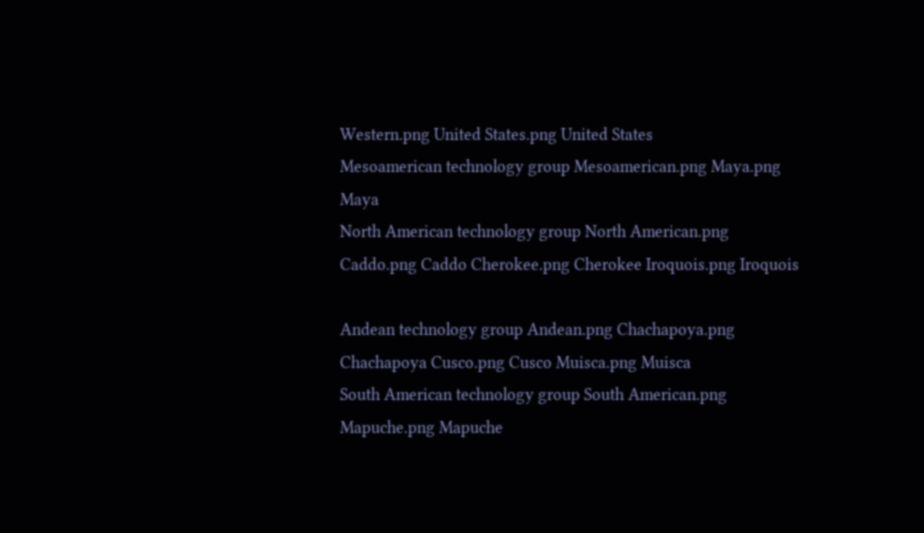Western.png United States.png United States
Mesoamerican technology group Mesoamerican.png Maya.png Maya
North American technology group North American.png Caddo.png Caddo Cherokee.png Cherokee Iroquois.png Iroquois

Andean technology group Andean.png Chachapoya.png Chachapoya Cusco.png Cusco Muisca.png Muisca
South American technology group South American.png Mapuche.png Mapuche